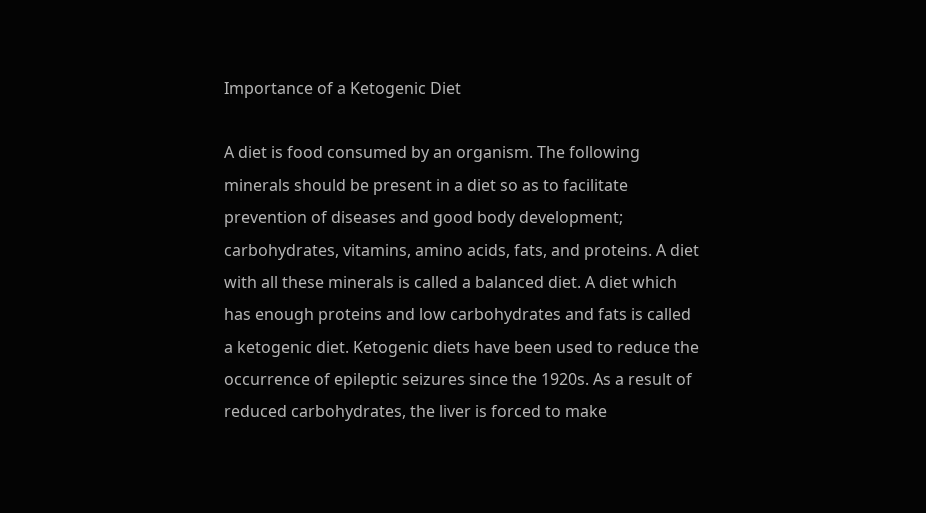Importance of a Ketogenic Diet

A diet is food consumed by an organism. The following minerals should be present in a diet so as to facilitate prevention of diseases and good body development; carbohydrates, vitamins, amino acids, fats, and proteins. A diet with all these minerals is called a balanced diet. A diet which has enough proteins and low carbohydrates and fats is called a ketogenic diet. Ketogenic diets have been used to reduce the occurrence of epileptic seizures since the 1920s. As a result of reduced carbohydrates, the liver is forced to make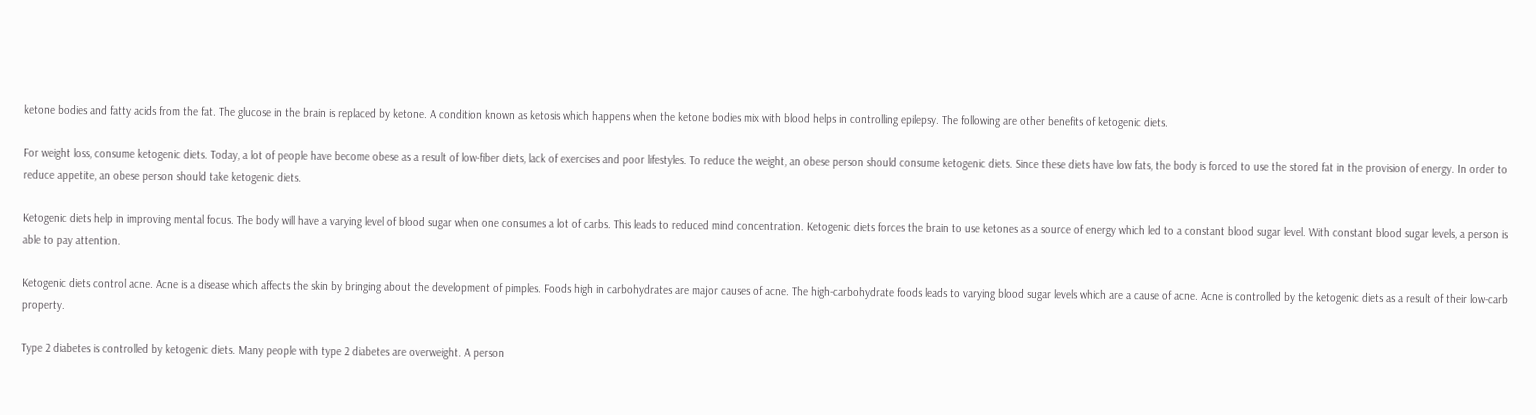ketone bodies and fatty acids from the fat. The glucose in the brain is replaced by ketone. A condition known as ketosis which happens when the ketone bodies mix with blood helps in controlling epilepsy. The following are other benefits of ketogenic diets.

For weight loss, consume ketogenic diets. Today, a lot of people have become obese as a result of low-fiber diets, lack of exercises and poor lifestyles. To reduce the weight, an obese person should consume ketogenic diets. Since these diets have low fats, the body is forced to use the stored fat in the provision of energy. In order to reduce appetite, an obese person should take ketogenic diets.

Ketogenic diets help in improving mental focus. The body will have a varying level of blood sugar when one consumes a lot of carbs. This leads to reduced mind concentration. Ketogenic diets forces the brain to use ketones as a source of energy which led to a constant blood sugar level. With constant blood sugar levels, a person is able to pay attention.

Ketogenic diets control acne. Acne is a disease which affects the skin by bringing about the development of pimples. Foods high in carbohydrates are major causes of acne. The high-carbohydrate foods leads to varying blood sugar levels which are a cause of acne. Acne is controlled by the ketogenic diets as a result of their low-carb property.

Type 2 diabetes is controlled by ketogenic diets. Many people with type 2 diabetes are overweight. A person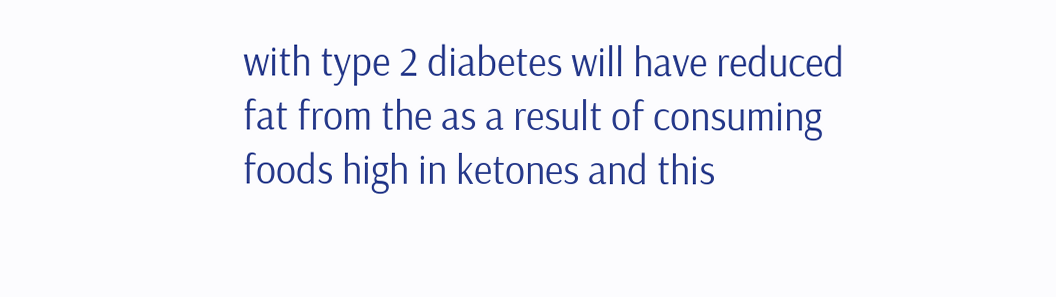with type 2 diabetes will have reduced fat from the as a result of consuming foods high in ketones and this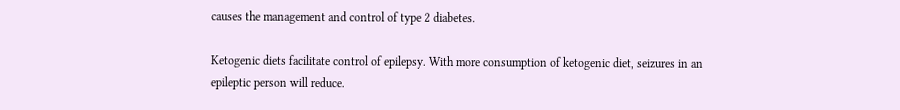causes the management and control of type 2 diabetes.

Ketogenic diets facilitate control of epilepsy. With more consumption of ketogenic diet, seizures in an epileptic person will reduce.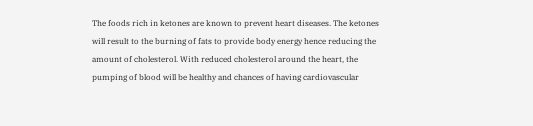The foods rich in ketones are known to prevent heart diseases. The ketones will result to the burning of fats to provide body energy hence reducing the amount of cholesterol. With reduced cholesterol around the heart, the pumping of blood will be healthy and chances of having cardiovascular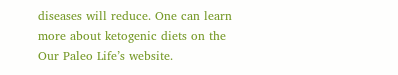diseases will reduce. One can learn more about ketogenic diets on the Our Paleo Life’s website.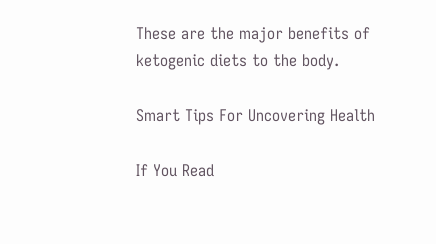These are the major benefits of ketogenic diets to the body.

Smart Tips For Uncovering Health

If You Read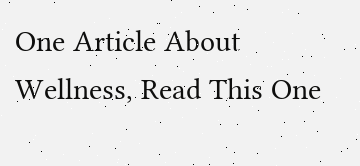One Article About Wellness, Read This One